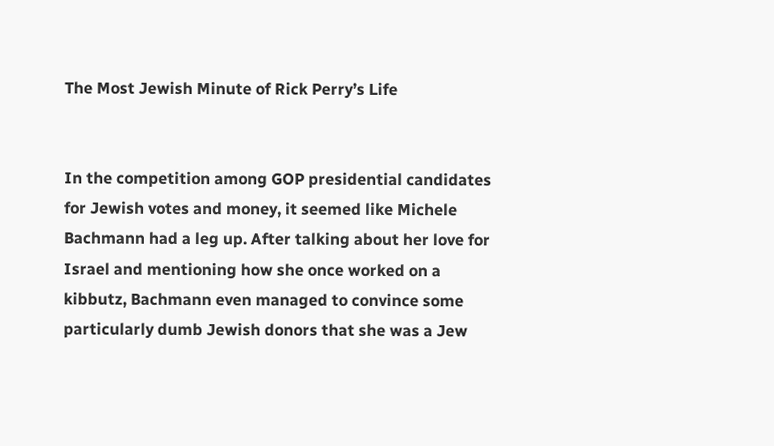The Most Jewish Minute of Rick Perry’s Life


In the competition among GOP presidential candidates for Jewish votes and money, it seemed like Michele Bachmann had a leg up. After talking about her love for Israel and mentioning how she once worked on a kibbutz, Bachmann even managed to convince some particularly dumb Jewish donors that she was a Jew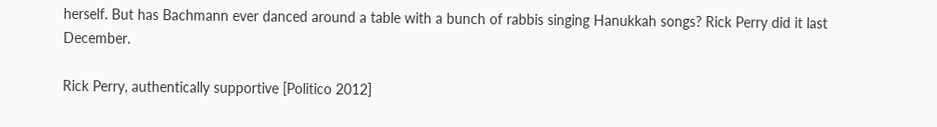herself. But has Bachmann ever danced around a table with a bunch of rabbis singing Hanukkah songs? Rick Perry did it last December.

Rick Perry, authentically supportive [Politico 2012]